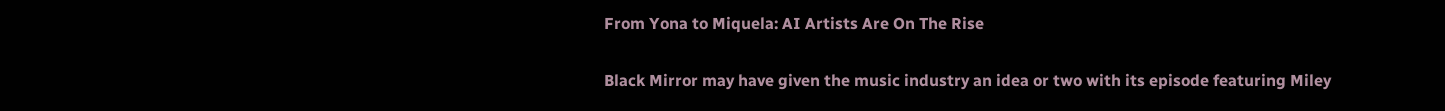From Yona to Miquela: AI Artists Are On The Rise

Black Mirror may have given the music industry an idea or two with its episode featuring Miley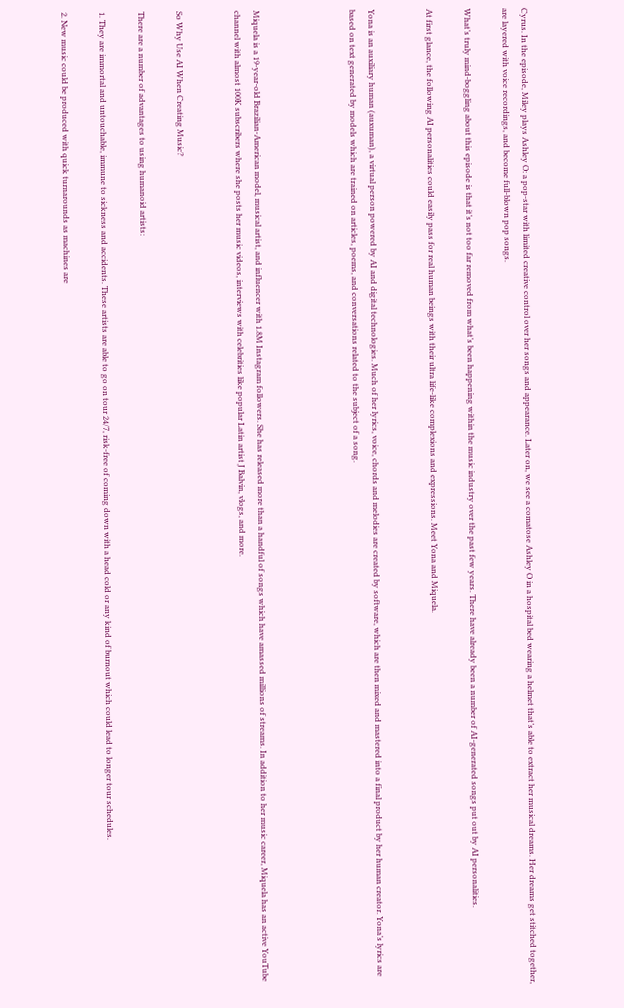Cyrus. In the episode, Miley plays Ashley O: a pop-star with limited creative control over her songs and appearance. Later on, we see a comatose Ashley O in a hospital bed wearing a helmet that’s able to extract her musical dreams. Her dreams get stitched together, are layered with voice recordings, and become full-blown pop songs.

What’s truly mind-boggling about this episode is that it’s not too far removed from what’s been happening within the music industry over the past few years. There have already been a number of AI-generated songs put out by AI personalities.

At first glance, the following AI personalities could easily pass for real human beings with their ultra life-like complexions and expressions. Meet Yona and Miquela.


Yona is an auxiliary human (auxuman), a virtual person powered by AI and digital technologies. Much of her lyrics, voice, chords and melodies are created by software, which are then mixed and mastered into a final product by her human creator. Yona’s lyrics are based on text generated by models which are trained on articles, poems, and conversations related to the subject of a song.




Miquela is a 19-year-old Brazilian-American model, musical artist, and influencer with 1.8M Instagram followers. She has released more than a handful of songs which have amassed millions of streams. In addition to her music career, Miquela has an active YouTube channel with almost 100K subscribers where she posts her music videos, interviews with celebrities like popular Latin artist J Balvin, vlogs, and more.


So Why Use AI When Creating Music?

There are a number of advantages to using humanoid artists:

1. They are immortal and untouchable, immune to sickness and accidents. These artists are able to go on tour 24/7, risk-free of coming down with a head cold or any kind of burnout which could lead to longer tour schedules.

2. New music could be produced with quick turnarounds as machines are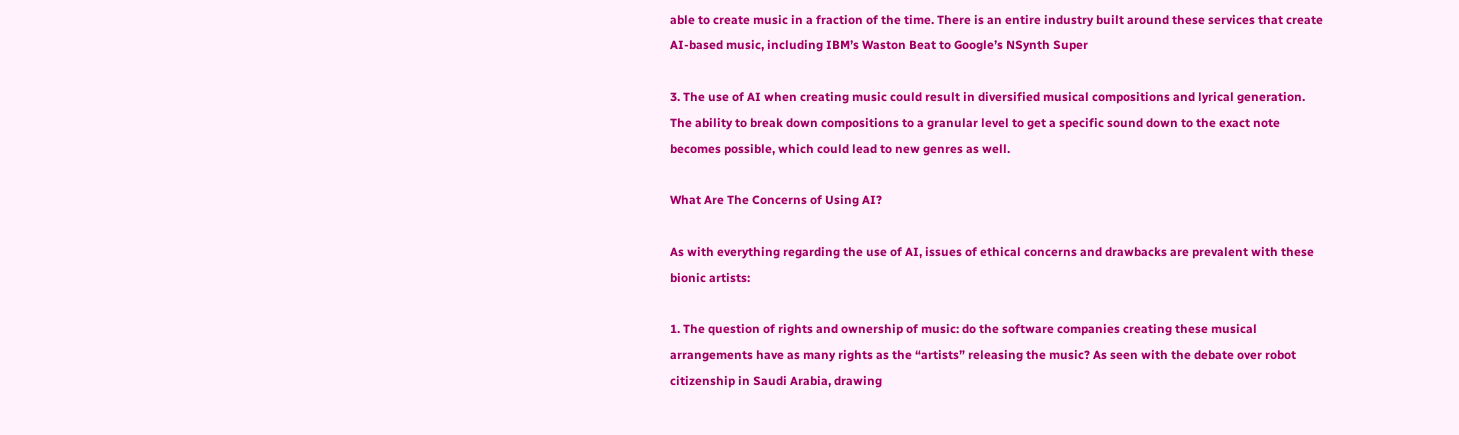able to create music in a fraction of the time. There is an entire industry built around these services that create AI-based music, including IBM’s Waston Beat to Google’s NSynth Super

3. The use of AI when creating music could result in diversified musical compositions and lyrical generation. The ability to break down compositions to a granular level to get a specific sound down to the exact note becomes possible, which could lead to new genres as well.

What Are The Concerns of Using AI?

As with everything regarding the use of AI, issues of ethical concerns and drawbacks are prevalent with these bionic artists:

1. The question of rights and ownership of music: do the software companies creating these musical arrangements have as many rights as the “artists” releasing the music? As seen with the debate over robot citizenship in Saudi Arabia, drawing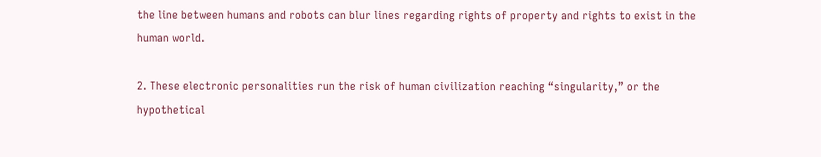the line between humans and robots can blur lines regarding rights of property and rights to exist in the human world.

2. These electronic personalities run the risk of human civilization reaching “singularity,” or the hypothetical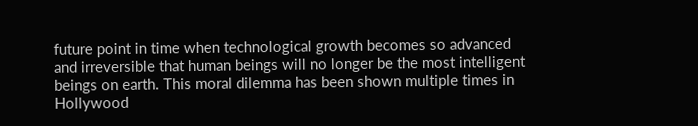future point in time when technological growth becomes so advanced and irreversible that human beings will no longer be the most intelligent beings on earth. This moral dilemma has been shown multiple times in Hollywood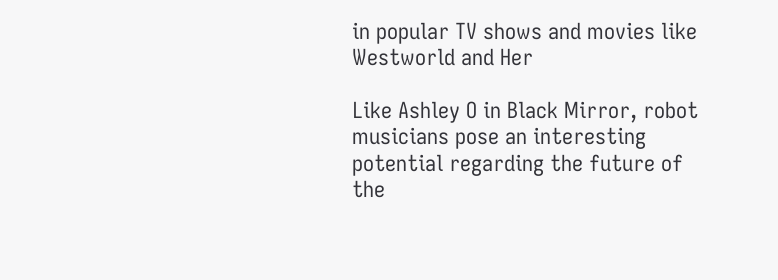in popular TV shows and movies like Westworld and Her

Like Ashley O in Black Mirror, robot musicians pose an interesting potential regarding the future of the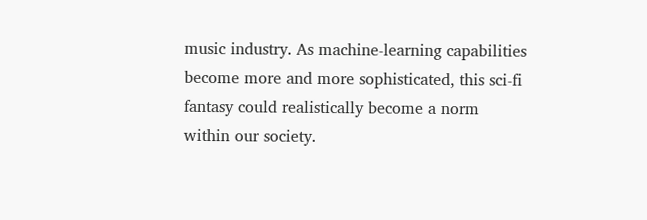music industry. As machine-learning capabilities become more and more sophisticated, this sci-fi fantasy could realistically become a norm within our society.